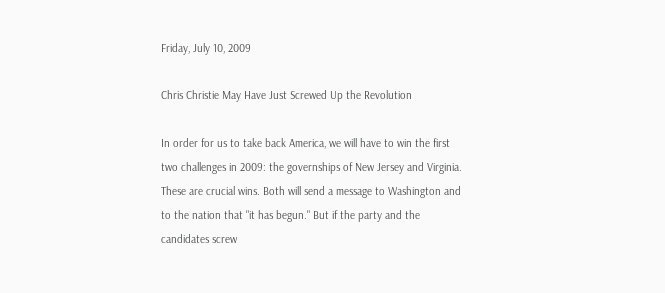Friday, July 10, 2009

Chris Christie May Have Just Screwed Up the Revolution

In order for us to take back America, we will have to win the first two challenges in 2009: the governships of New Jersey and Virginia. These are crucial wins. Both will send a message to Washington and to the nation that "it has begun." But if the party and the candidates screw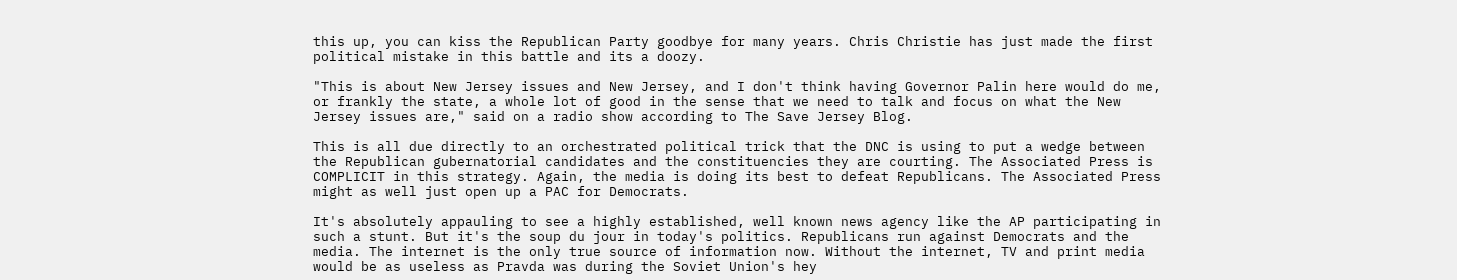this up, you can kiss the Republican Party goodbye for many years. Chris Christie has just made the first political mistake in this battle and its a doozy.

"This is about New Jersey issues and New Jersey, and I don't think having Governor Palin here would do me, or frankly the state, a whole lot of good in the sense that we need to talk and focus on what the New Jersey issues are," said on a radio show according to The Save Jersey Blog.

This is all due directly to an orchestrated political trick that the DNC is using to put a wedge between the Republican gubernatorial candidates and the constituencies they are courting. The Associated Press is COMPLICIT in this strategy. Again, the media is doing its best to defeat Republicans. The Associated Press might as well just open up a PAC for Democrats.

It's absolutely appauling to see a highly established, well known news agency like the AP participating in such a stunt. But it's the soup du jour in today's politics. Republicans run against Democrats and the media. The internet is the only true source of information now. Without the internet, TV and print media would be as useless as Pravda was during the Soviet Union's hey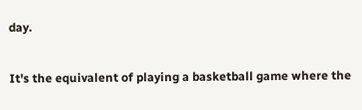day.

It's the equivalent of playing a basketball game where the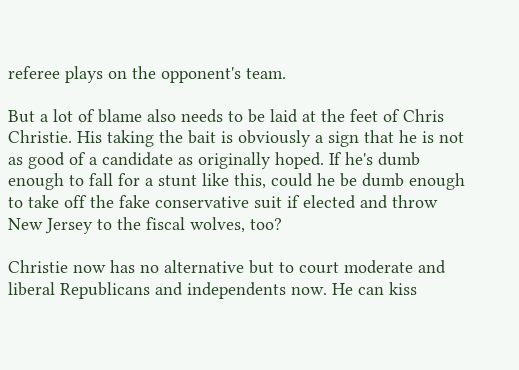referee plays on the opponent's team.

But a lot of blame also needs to be laid at the feet of Chris Christie. His taking the bait is obviously a sign that he is not as good of a candidate as originally hoped. If he's dumb enough to fall for a stunt like this, could he be dumb enough to take off the fake conservative suit if elected and throw New Jersey to the fiscal wolves, too?

Christie now has no alternative but to court moderate and liberal Republicans and independents now. He can kiss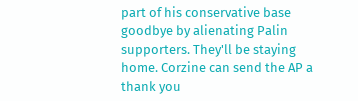part of his conservative base goodbye by alienating Palin supporters. They'll be staying home. Corzine can send the AP a thank you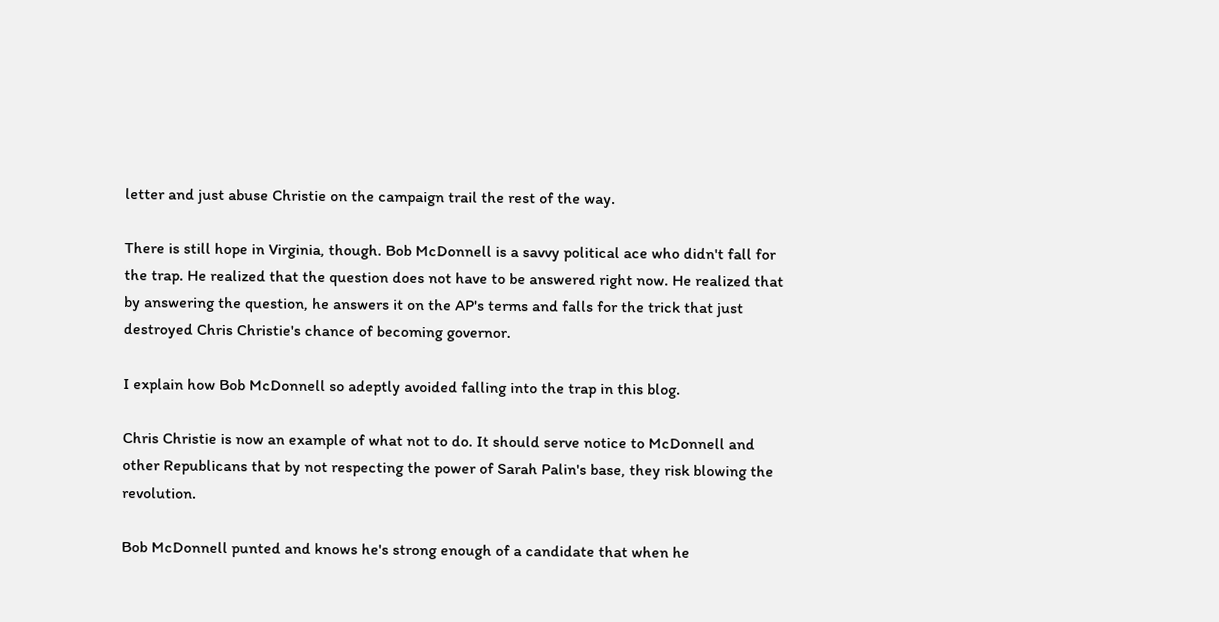letter and just abuse Christie on the campaign trail the rest of the way.

There is still hope in Virginia, though. Bob McDonnell is a savvy political ace who didn't fall for the trap. He realized that the question does not have to be answered right now. He realized that by answering the question, he answers it on the AP's terms and falls for the trick that just destroyed Chris Christie's chance of becoming governor.

I explain how Bob McDonnell so adeptly avoided falling into the trap in this blog.

Chris Christie is now an example of what not to do. It should serve notice to McDonnell and other Republicans that by not respecting the power of Sarah Palin's base, they risk blowing the revolution.

Bob McDonnell punted and knows he's strong enough of a candidate that when he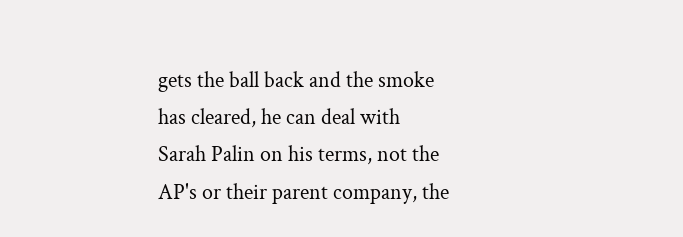gets the ball back and the smoke has cleared, he can deal with Sarah Palin on his terms, not the AP's or their parent company, the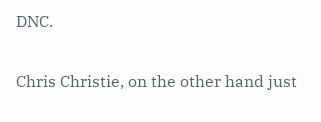DNC.

Chris Christie, on the other hand just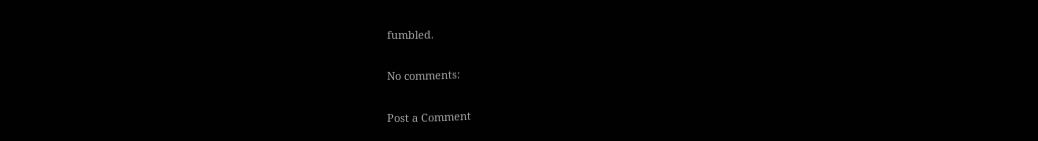fumbled.

No comments:

Post a Comment